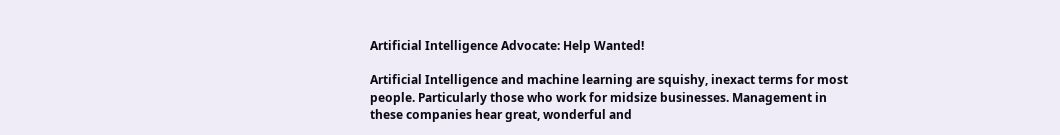Artificial Intelligence Advocate: Help Wanted!

Artificial Intelligence and machine learning are squishy, inexact terms for most people. Particularly those who work for midsize businesses. Management in these companies hear great, wonderful and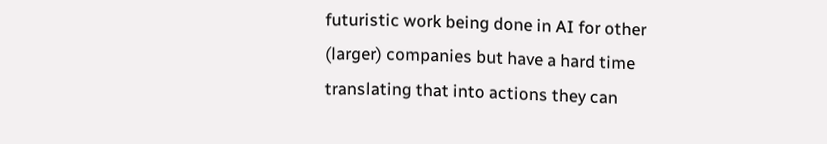futuristic work being done in AI for other (larger) companies but have a hard time translating that into actions they can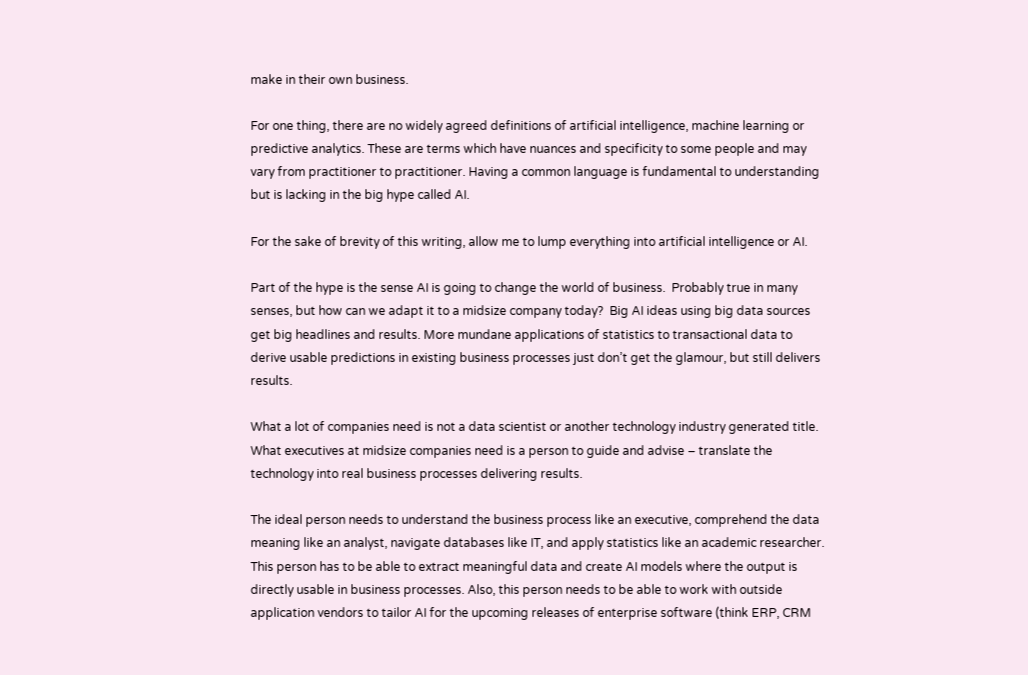make in their own business.

For one thing, there are no widely agreed definitions of artificial intelligence, machine learning or predictive analytics. These are terms which have nuances and specificity to some people and may vary from practitioner to practitioner. Having a common language is fundamental to understanding but is lacking in the big hype called AI.

For the sake of brevity of this writing, allow me to lump everything into artificial intelligence or AI.

Part of the hype is the sense AI is going to change the world of business.  Probably true in many senses, but how can we adapt it to a midsize company today?  Big AI ideas using big data sources get big headlines and results. More mundane applications of statistics to transactional data to derive usable predictions in existing business processes just don’t get the glamour, but still delivers results.

What a lot of companies need is not a data scientist or another technology industry generated title. What executives at midsize companies need is a person to guide and advise – translate the technology into real business processes delivering results.

The ideal person needs to understand the business process like an executive, comprehend the data meaning like an analyst, navigate databases like IT, and apply statistics like an academic researcher.  This person has to be able to extract meaningful data and create AI models where the output is directly usable in business processes. Also, this person needs to be able to work with outside application vendors to tailor AI for the upcoming releases of enterprise software (think ERP, CRM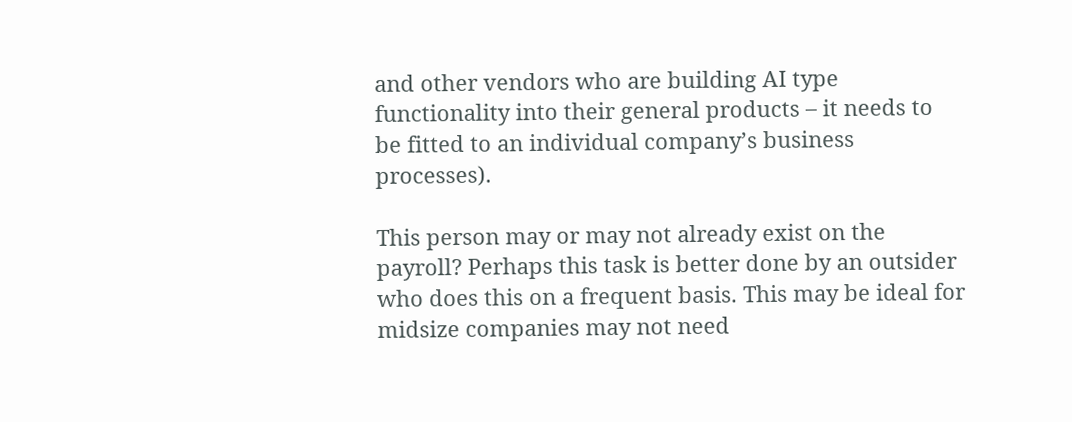and other vendors who are building AI type functionality into their general products – it needs to be fitted to an individual company’s business processes).

This person may or may not already exist on the payroll? Perhaps this task is better done by an outsider who does this on a frequent basis. This may be ideal for midsize companies may not need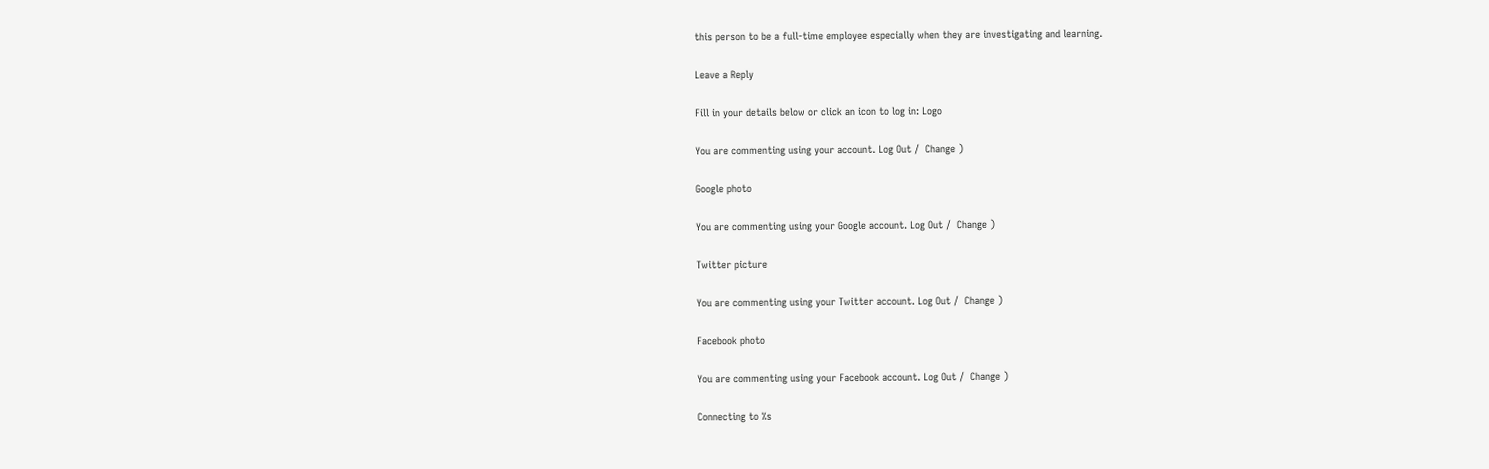this person to be a full-time employee especially when they are investigating and learning.

Leave a Reply

Fill in your details below or click an icon to log in: Logo

You are commenting using your account. Log Out /  Change )

Google photo

You are commenting using your Google account. Log Out /  Change )

Twitter picture

You are commenting using your Twitter account. Log Out /  Change )

Facebook photo

You are commenting using your Facebook account. Log Out /  Change )

Connecting to %s